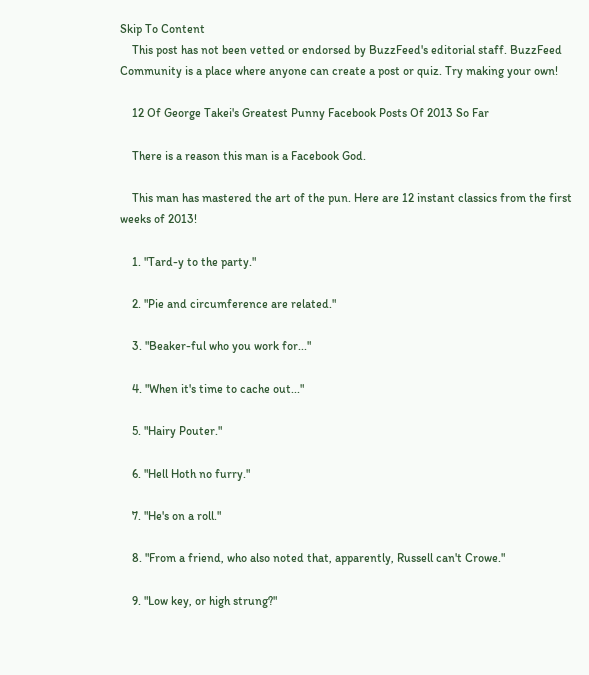Skip To Content
    This post has not been vetted or endorsed by BuzzFeed's editorial staff. BuzzFeed Community is a place where anyone can create a post or quiz. Try making your own!

    12 Of George Takei's Greatest Punny Facebook Posts Of 2013 So Far

    There is a reason this man is a Facebook God.

    This man has mastered the art of the pun. Here are 12 instant classics from the first weeks of 2013!

    1. "Tard-y to the party."

    2. "Pie and circumference are related."

    3. "Beaker-ful who you work for..."

    4. "When it's time to cache out..."

    5. "Hairy Pouter."

    6. "Hell Hoth no furry."

    7. "He's on a roll."

    8. "From a friend, who also noted that, apparently, Russell can't Crowe."

    9. "Low key, or high strung?"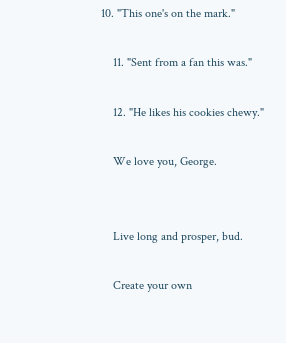10. "This one's on the mark."

    11. "Sent from a fan this was."

    12. "He likes his cookies chewy."

    We love you, George.


    Live long and prosper, bud.

    Create your own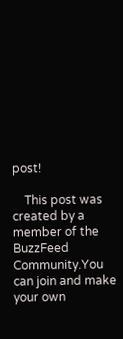post!

    This post was created by a member of the BuzzFeed Community.You can join and make your own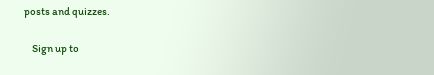posts and quizzes.

    Sign up to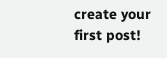create your first post!